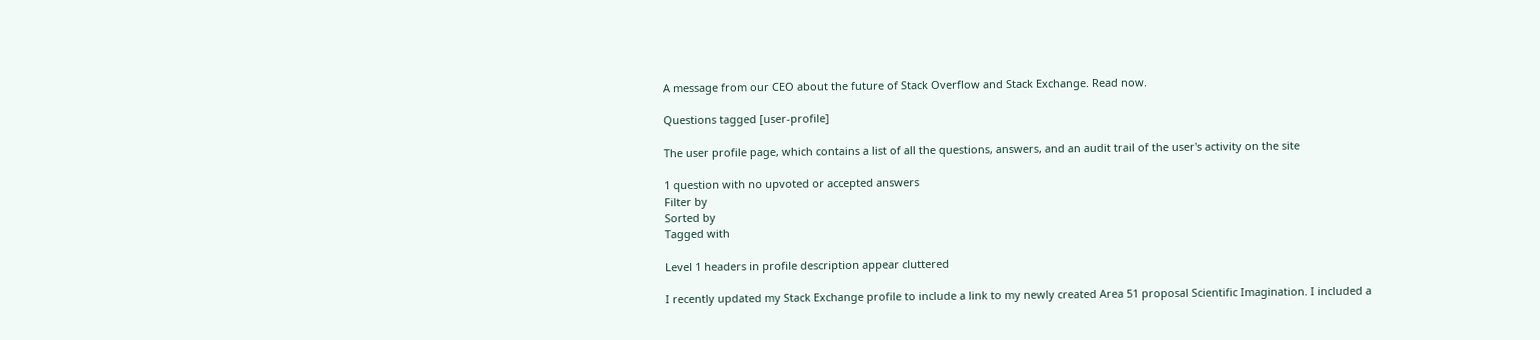A message from our CEO about the future of Stack Overflow and Stack Exchange. Read now.

Questions tagged [user-profile]

The user profile page, which contains a list of all the questions, answers, and an audit trail of the user's activity on the site

1 question with no upvoted or accepted answers
Filter by
Sorted by
Tagged with

Level 1 headers in profile description appear cluttered

I recently updated my Stack Exchange profile to include a link to my newly created Area 51 proposal Scientific Imagination. I included a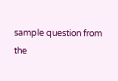sample question from the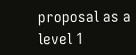proposal as a level 1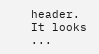header. It looks ...